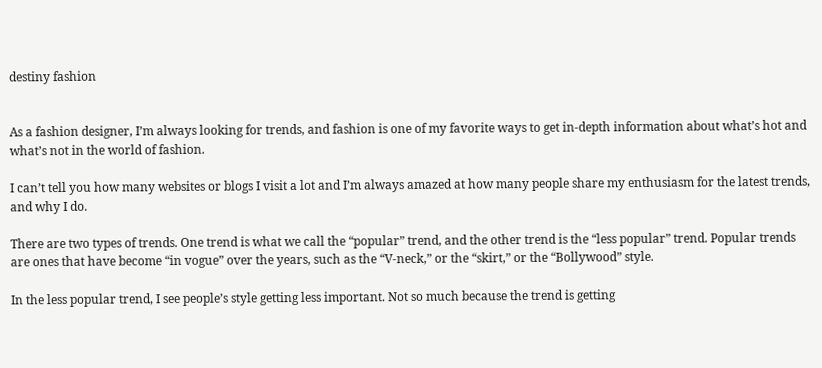destiny fashion


As a fashion designer, I’m always looking for trends, and fashion is one of my favorite ways to get in-depth information about what’s hot and what’s not in the world of fashion.

I can’t tell you how many websites or blogs I visit a lot and I’m always amazed at how many people share my enthusiasm for the latest trends, and why I do.

There are two types of trends. One trend is what we call the “popular” trend, and the other trend is the “less popular” trend. Popular trends are ones that have become “in vogue” over the years, such as the “V-neck,” or the “skirt,” or the “Bollywood” style.

In the less popular trend, I see people’s style getting less important. Not so much because the trend is getting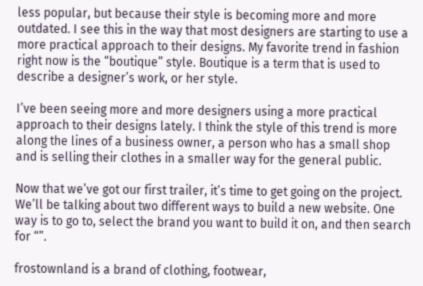less popular, but because their style is becoming more and more outdated. I see this in the way that most designers are starting to use a more practical approach to their designs. My favorite trend in fashion right now is the “boutique” style. Boutique is a term that is used to describe a designer’s work, or her style.

I’ve been seeing more and more designers using a more practical approach to their designs lately. I think the style of this trend is more along the lines of a business owner, a person who has a small shop and is selling their clothes in a smaller way for the general public.

Now that we’ve got our first trailer, it’s time to get going on the project. We’ll be talking about two different ways to build a new website. One way is to go to, select the brand you want to build it on, and then search for “”.

frostownland is a brand of clothing, footwear,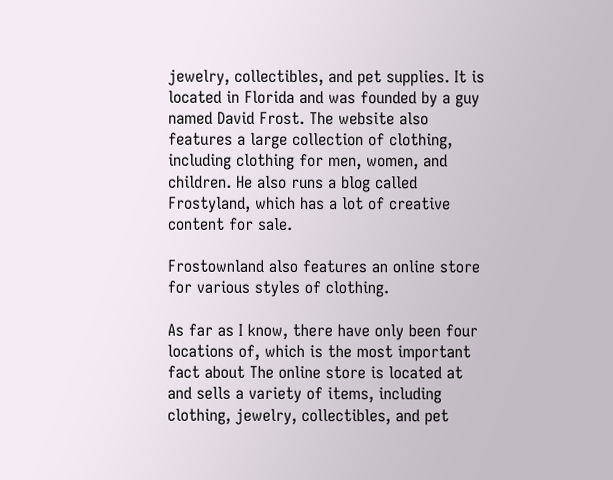jewelry, collectibles, and pet supplies. It is located in Florida and was founded by a guy named David Frost. The website also features a large collection of clothing, including clothing for men, women, and children. He also runs a blog called Frostyland, which has a lot of creative content for sale.

Frostownland also features an online store for various styles of clothing.

As far as I know, there have only been four locations of, which is the most important fact about The online store is located at and sells a variety of items, including clothing, jewelry, collectibles, and pet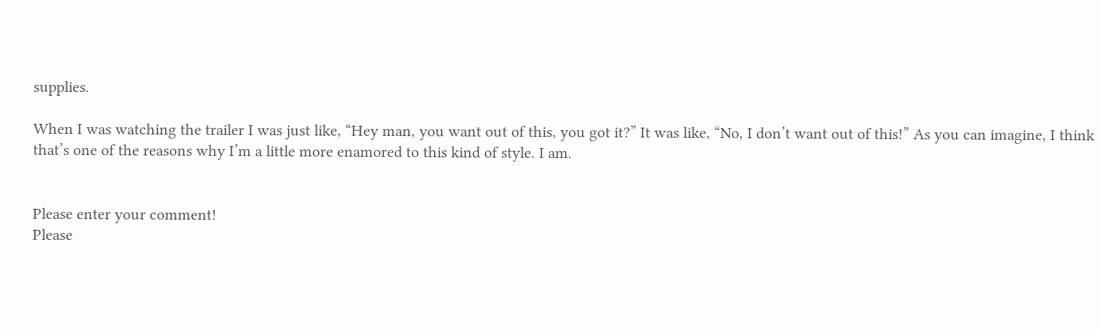supplies.

When I was watching the trailer I was just like, “Hey man, you want out of this, you got it?” It was like, “No, I don’t want out of this!” As you can imagine, I think that’s one of the reasons why I’m a little more enamored to this kind of style. I am.


Please enter your comment!
Please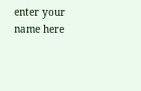enter your name here